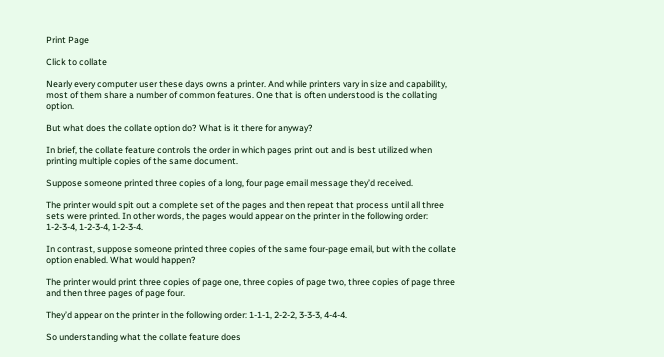Print Page

Click to collate

Nearly every computer user these days owns a printer. And while printers vary in size and capability, most of them share a number of common features. One that is often understood is the collating option.

But what does the collate option do? What is it there for anyway?

In brief, the collate feature controls the order in which pages print out and is best utilized when printing multiple copies of the same document.

Suppose someone printed three copies of a long, four page email message they’d received.

The printer would spit out a complete set of the pages and then repeat that process until all three sets were printed. In other words, the pages would appear on the printer in the following order: 1-2-3-4, 1-2-3-4, 1-2-3-4.

In contrast, suppose someone printed three copies of the same four-page email, but with the collate option enabled. What would happen?

The printer would print three copies of page one, three copies of page two, three copies of page three and then three pages of page four.

They’d appear on the printer in the following order: 1-1-1, 2-2-2, 3-3-3, 4-4-4.

So understanding what the collate feature does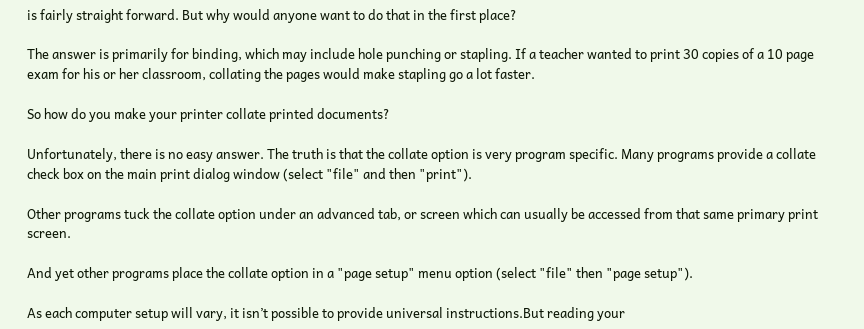is fairly straight forward. But why would anyone want to do that in the first place?

The answer is primarily for binding, which may include hole punching or stapling. If a teacher wanted to print 30 copies of a 10 page exam for his or her classroom, collating the pages would make stapling go a lot faster.

So how do you make your printer collate printed documents?

Unfortunately, there is no easy answer. The truth is that the collate option is very program specific. Many programs provide a collate check box on the main print dialog window (select "file" and then "print").

Other programs tuck the collate option under an advanced tab, or screen which can usually be accessed from that same primary print screen.

And yet other programs place the collate option in a "page setup" menu option (select "file" then "page setup").

As each computer setup will vary, it isn’t possible to provide universal instructions.But reading your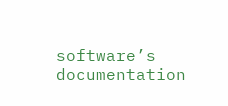software’s documentation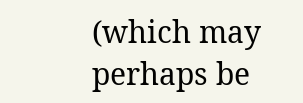(which may perhaps be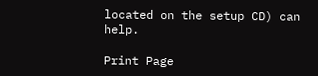located on the setup CD) can help.

Print Page